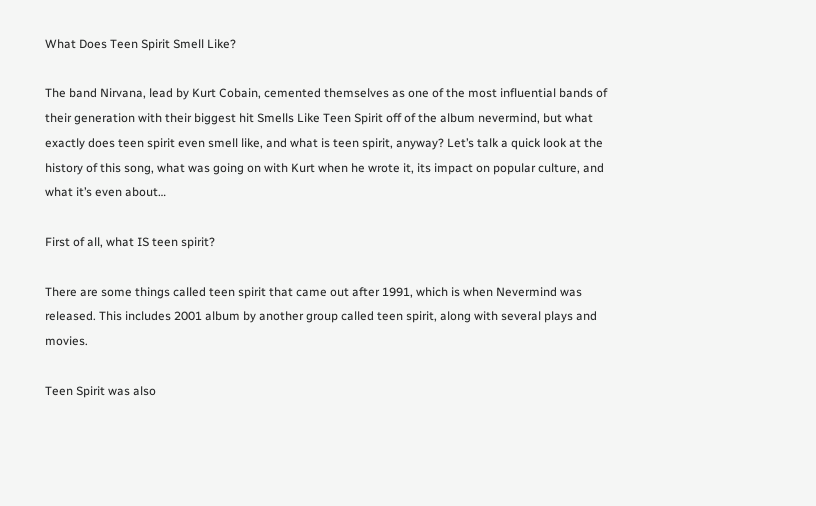What Does Teen Spirit Smell Like?

The band Nirvana, lead by Kurt Cobain, cemented themselves as one of the most influential bands of their generation with their biggest hit Smells Like Teen Spirit off of the album nevermind, but what exactly does teen spirit even smell like, and what is teen spirit, anyway? Let’s talk a quick look at the history of this song, what was going on with Kurt when he wrote it, its impact on popular culture, and what it’s even about…

First of all, what IS teen spirit?

There are some things called teen spirit that came out after 1991, which is when Nevermind was released. This includes 2001 album by another group called teen spirit, along with several plays and movies.

Teen Spirit was also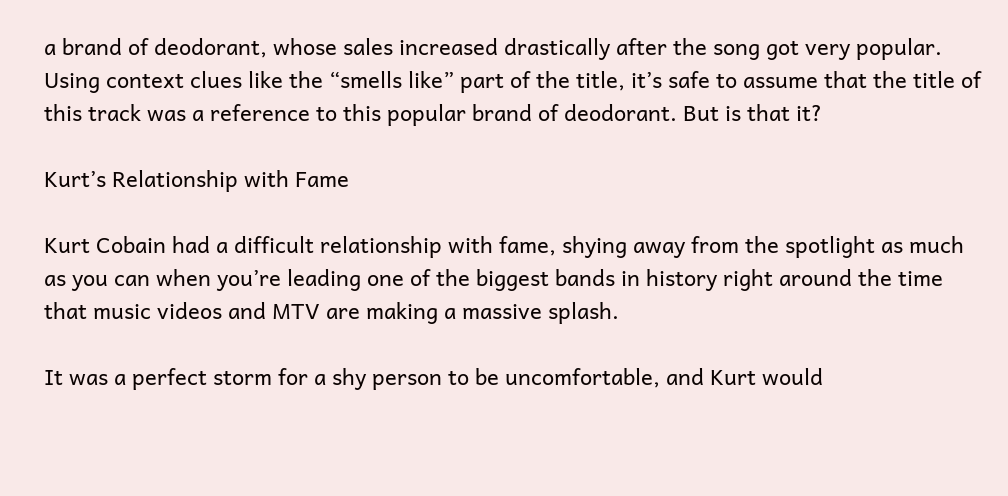a brand of deodorant, whose sales increased drastically after the song got very popular. Using context clues like the “smells like” part of the title, it’s safe to assume that the title of this track was a reference to this popular brand of deodorant. But is that it?

Kurt’s Relationship with Fame

Kurt Cobain had a difficult relationship with fame, shying away from the spotlight as much as you can when you’re leading one of the biggest bands in history right around the time that music videos and MTV are making a massive splash.

It was a perfect storm for a shy person to be uncomfortable, and Kurt would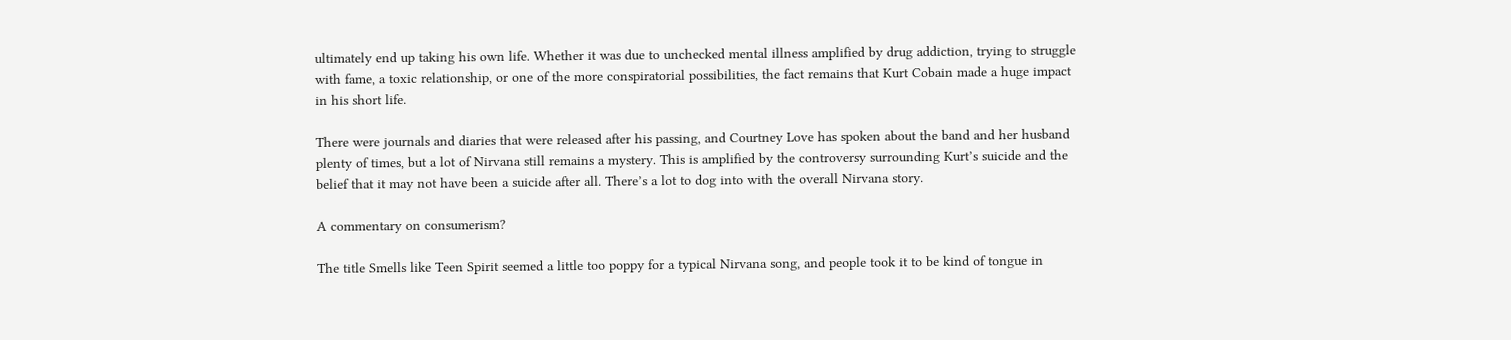ultimately end up taking his own life. Whether it was due to unchecked mental illness amplified by drug addiction, trying to struggle with fame, a toxic relationship, or one of the more conspiratorial possibilities, the fact remains that Kurt Cobain made a huge impact in his short life.

There were journals and diaries that were released after his passing, and Courtney Love has spoken about the band and her husband plenty of times, but a lot of Nirvana still remains a mystery. This is amplified by the controversy surrounding Kurt’s suicide and the belief that it may not have been a suicide after all. There’s a lot to dog into with the overall Nirvana story.

A commentary on consumerism?

The title Smells like Teen Spirit seemed a little too poppy for a typical Nirvana song, and people took it to be kind of tongue in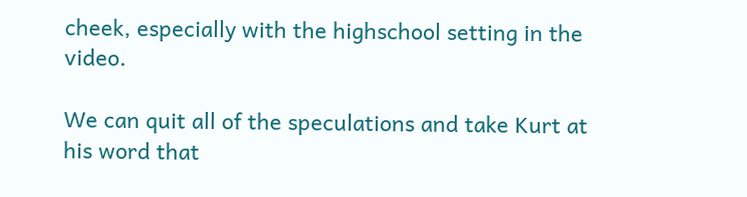cheek, especially with the highschool setting in the video.

We can quit all of the speculations and take Kurt at his word that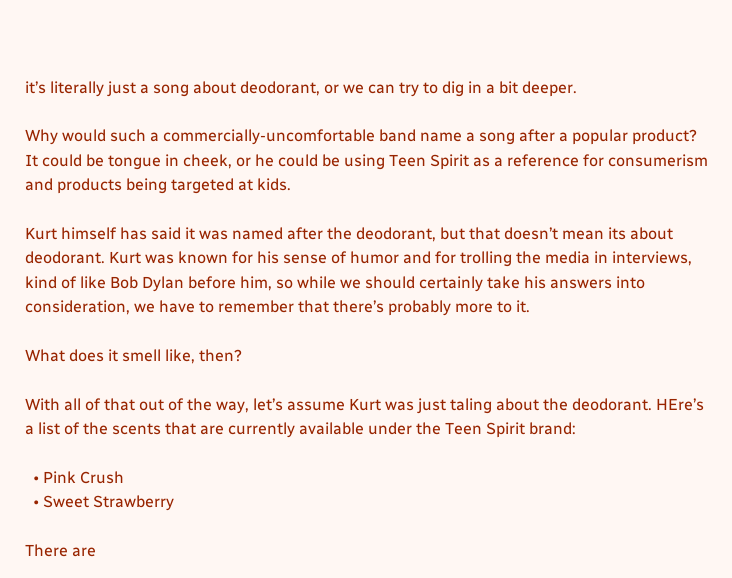it’s literally just a song about deodorant, or we can try to dig in a bit deeper.

Why would such a commercially-uncomfortable band name a song after a popular product? It could be tongue in cheek, or he could be using Teen Spirit as a reference for consumerism and products being targeted at kids.

Kurt himself has said it was named after the deodorant, but that doesn’t mean its about deodorant. Kurt was known for his sense of humor and for trolling the media in interviews, kind of like Bob Dylan before him, so while we should certainly take his answers into consideration, we have to remember that there’s probably more to it.

What does it smell like, then?

With all of that out of the way, let’s assume Kurt was just taling about the deodorant. HEre’s a list of the scents that are currently available under the Teen Spirit brand:

  • Pink Crush
  • Sweet Strawberry

There are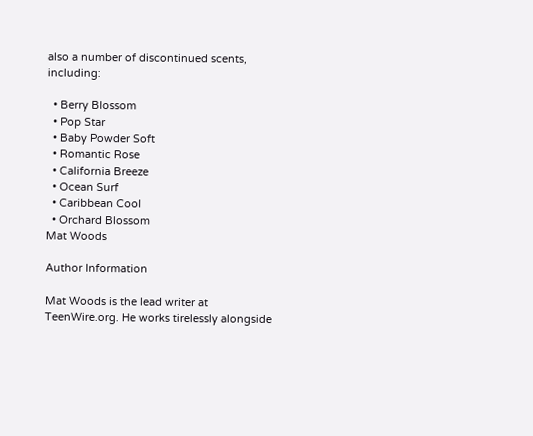also a number of discontinued scents, including:

  • Berry Blossom
  • Pop Star
  • Baby Powder Soft
  • Romantic Rose
  • California Breeze
  • Ocean Surf
  • Caribbean Cool
  • Orchard Blossom
Mat Woods

Author Information

Mat Woods is the lead writer at TeenWire.org. He works tirelessly alongside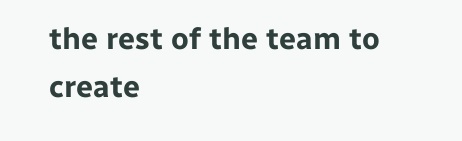the rest of the team to create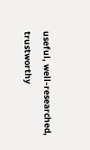useful, well-researched, trustworthy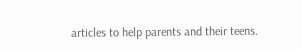articles to help parents and their teens.